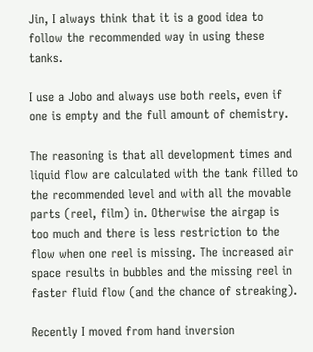Jin, I always think that it is a good idea to follow the recommended way in using these tanks.

I use a Jobo and always use both reels, even if one is empty and the full amount of chemistry.

The reasoning is that all development times and liquid flow are calculated with the tank filled to the recommended level and with all the movable parts (reel, film) in. Otherwise the airgap is too much and there is less restriction to the flow when one reel is missing. The increased air space results in bubbles and the missing reel in faster fluid flow (and the chance of streaking).

Recently I moved from hand inversion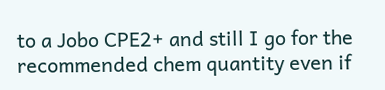to a Jobo CPE2+ and still I go for the recommended chem quantity even if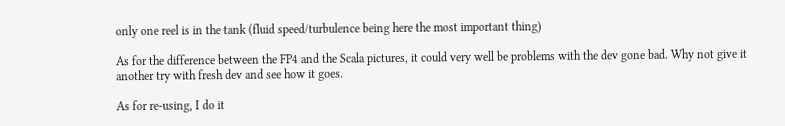only one reel is in the tank (fluid speed/turbulence being here the most important thing)

As for the difference between the FP4 and the Scala pictures, it could very well be problems with the dev gone bad. Why not give it another try with fresh dev and see how it goes.

As for re-using, I do it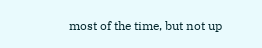most of the time, but not up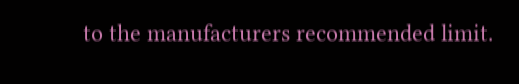to the manufacturers recommended limit.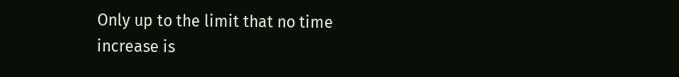Only up to the limit that no time increase is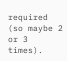required (so maybe 2 or 3 times).